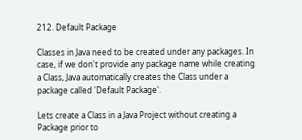212. Default Package

Classes in Java need to be created under any packages. In case, if we don't provide any package name while creating a Class, Java automatically creates the Class under a package called 'Default Package'.

Lets create a Class in a Java Project without creating a Package prior to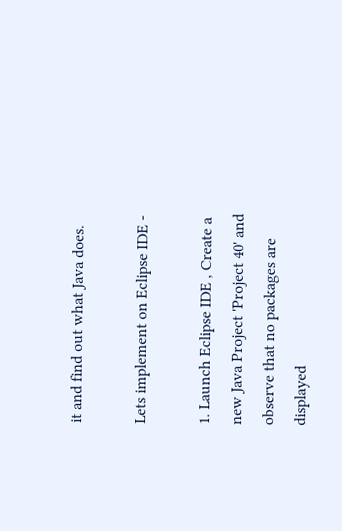it and find out what Java does.

Lets implement on Eclipse IDE -

1. Launch Eclipse IDE , Create a new Java Project 'Project 40' and observe that no packages are displayed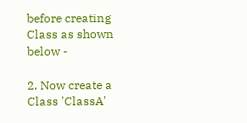before creating Class as shown below -

2. Now create a Class 'ClassA'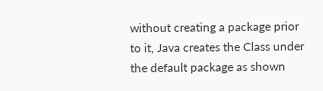without creating a package prior to it, Java creates the Class under the default package as shown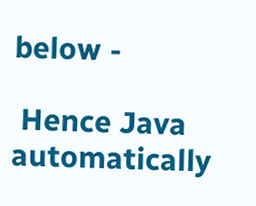below -

 Hence Java automatically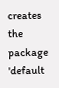creates the package 'default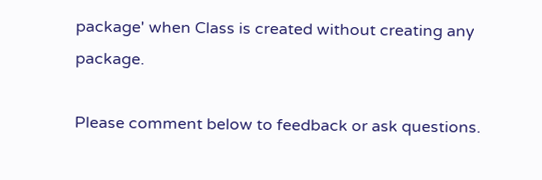package' when Class is created without creating any package.

Please comment below to feedback or ask questions.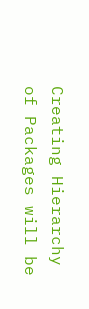Creating Hierarchy of Packages will be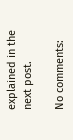explained in the next post.

No comments: